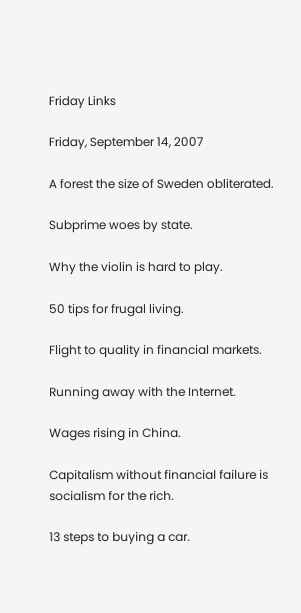Friday Links

Friday, September 14, 2007

A forest the size of Sweden obliterated.

Subprime woes by state.

Why the violin is hard to play.

50 tips for frugal living.

Flight to quality in financial markets.

Running away with the Internet.

Wages rising in China.

Capitalism without financial failure is socialism for the rich.

13 steps to buying a car.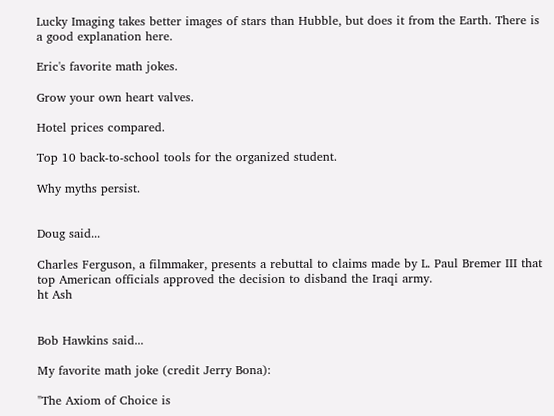Lucky Imaging takes better images of stars than Hubble, but does it from the Earth. There is a good explanation here.

Eric's favorite math jokes.

Grow your own heart valves.

Hotel prices compared.

Top 10 back-to-school tools for the organized student.

Why myths persist.


Doug said...

Charles Ferguson, a filmmaker, presents a rebuttal to claims made by L. Paul Bremer III that top American officials approved the decision to disband the Iraqi army.
ht Ash


Bob Hawkins said...

My favorite math joke (credit Jerry Bona):

"The Axiom of Choice is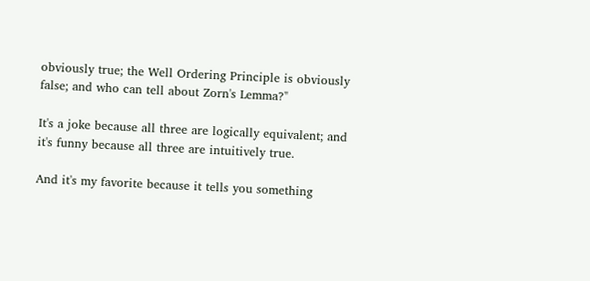obviously true; the Well Ordering Principle is obviously false; and who can tell about Zorn's Lemma?"

It's a joke because all three are logically equivalent; and it's funny because all three are intuitively true.

And it's my favorite because it tells you something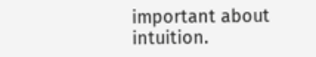important about intuition.